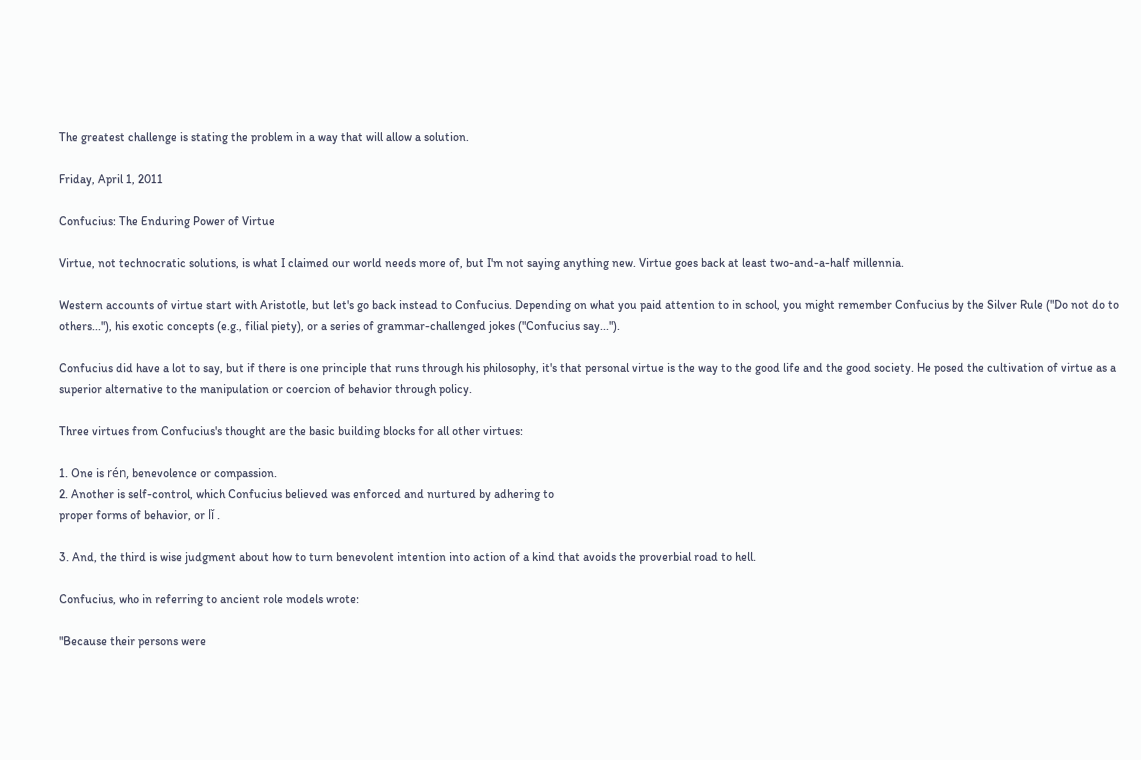The greatest challenge is stating the problem in a way that will allow a solution.

Friday, April 1, 2011

Confucius: The Enduring Power of Virtue

Virtue, not technocratic solutions, is what I claimed our world needs more of, but I'm not saying anything new. Virtue goes back at least two-and-a-half millennia.

Western accounts of virtue start with Aristotle, but let's go back instead to Confucius. Depending on what you paid attention to in school, you might remember Confucius by the Silver Rule ("Do not do to others..."), his exotic concepts (e.g., filial piety), or a series of grammar-challenged jokes ("Confucius say...").

Confucius did have a lot to say, but if there is one principle that runs through his philosophy, it's that personal virtue is the way to the good life and the good society. He posed the cultivation of virtue as a superior alternative to the manipulation or coercion of behavior through policy.

Three virtues from Confucius's thought are the basic building blocks for all other virtues:

1. One is rén, benevolence or compassion.
2. Another is self-control, which Confucius believed was enforced and nurtured by adhering to
proper forms of behavior, or lǐ .

3. And, the third is wise judgment about how to turn benevolent intention into action of a kind that avoids the proverbial road to hell.

Confucius, who in referring to ancient role models wrote:

"Because their persons were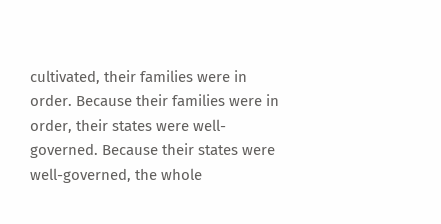cultivated, their families were in order. Because their families were in order, their states were well-governed. Because their states were well-governed, the whole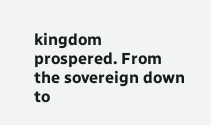kingdom prospered. From the sovereign down to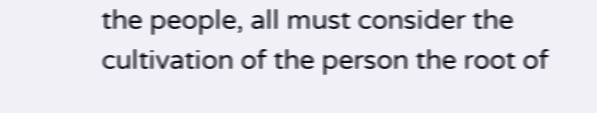the people, all must consider the cultivation of the person the root of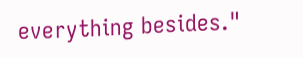everything besides."